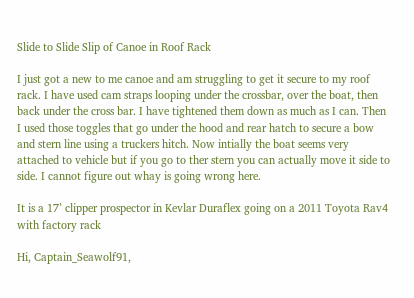Slide to Slide Slip of Canoe in Roof Rack

I just got a new to me canoe and am struggling to get it secure to my roof rack. I have used cam straps looping under the crossbar, over the boat, then back under the cross bar. I have tightened them down as much as I can. Then I used those toggles that go under the hood and rear hatch to secure a bow and stern line using a truckers hitch. Now intially the boat seems very attached to vehicle but if you go to ther stern you can actually move it side to side. I cannot figure out whay is going wrong here.

It is a 17’ clipper prospector in Kevlar Duraflex going on a 2011 Toyota Rav4 with factory rack

Hi, Captain_Seawolf91,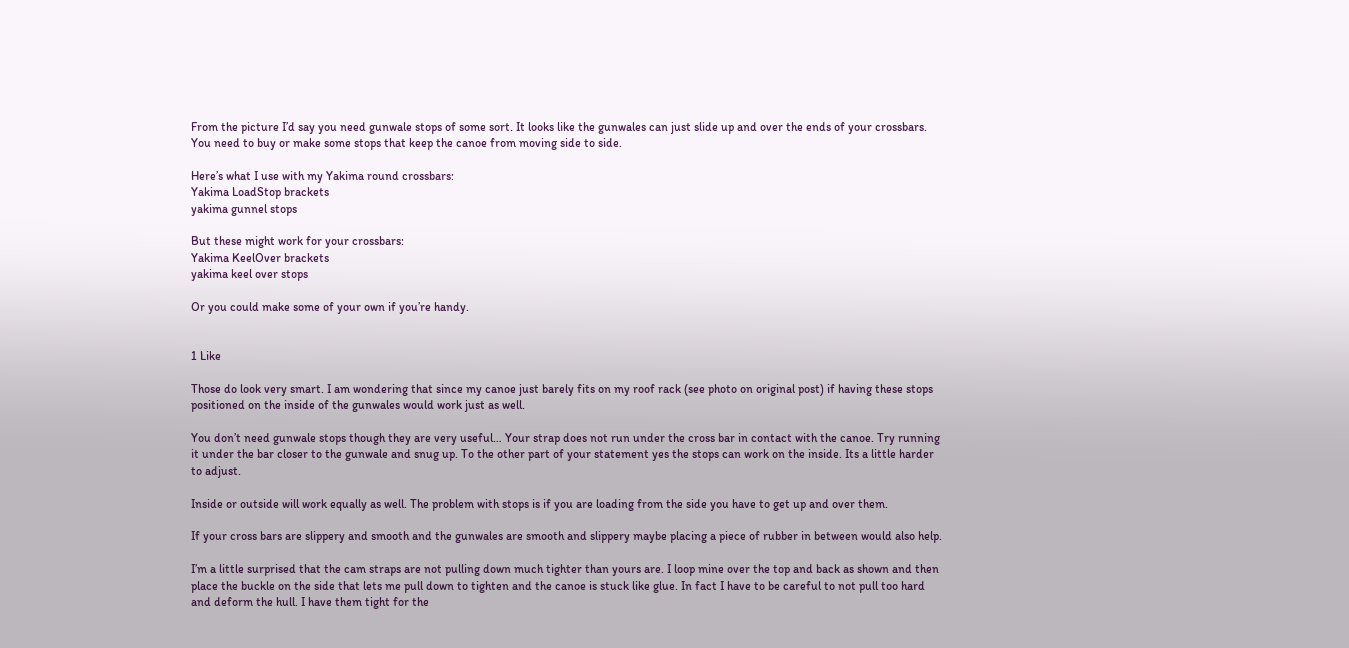From the picture I’d say you need gunwale stops of some sort. It looks like the gunwales can just slide up and over the ends of your crossbars. You need to buy or make some stops that keep the canoe from moving side to side.

Here’s what I use with my Yakima round crossbars:
Yakima LoadStop brackets
yakima gunnel stops

But these might work for your crossbars:
Yakima KeelOver brackets
yakima keel over stops

Or you could make some of your own if you’re handy.


1 Like

Those do look very smart. I am wondering that since my canoe just barely fits on my roof rack (see photo on original post) if having these stops positioned on the inside of the gunwales would work just as well.

You don’t need gunwale stops though they are very useful… Your strap does not run under the cross bar in contact with the canoe. Try running it under the bar closer to the gunwale and snug up. To the other part of your statement yes the stops can work on the inside. Its a little harder to adjust.

Inside or outside will work equally as well. The problem with stops is if you are loading from the side you have to get up and over them.

If your cross bars are slippery and smooth and the gunwales are smooth and slippery maybe placing a piece of rubber in between would also help.

I’m a little surprised that the cam straps are not pulling down much tighter than yours are. I loop mine over the top and back as shown and then place the buckle on the side that lets me pull down to tighten and the canoe is stuck like glue. In fact I have to be careful to not pull too hard and deform the hull. I have them tight for the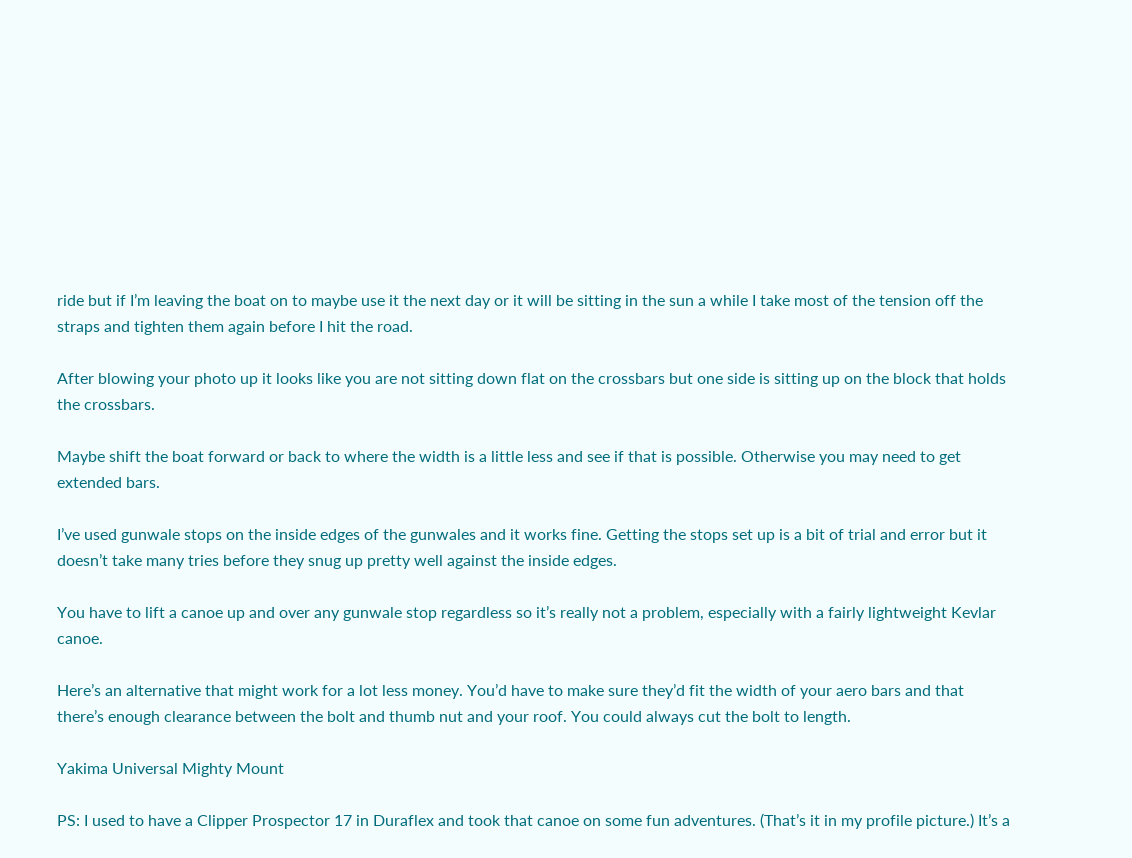ride but if I’m leaving the boat on to maybe use it the next day or it will be sitting in the sun a while I take most of the tension off the straps and tighten them again before I hit the road.

After blowing your photo up it looks like you are not sitting down flat on the crossbars but one side is sitting up on the block that holds the crossbars.

Maybe shift the boat forward or back to where the width is a little less and see if that is possible. Otherwise you may need to get extended bars.

I’ve used gunwale stops on the inside edges of the gunwales and it works fine. Getting the stops set up is a bit of trial and error but it doesn’t take many tries before they snug up pretty well against the inside edges.

You have to lift a canoe up and over any gunwale stop regardless so it’s really not a problem, especially with a fairly lightweight Kevlar canoe.

Here’s an alternative that might work for a lot less money. You’d have to make sure they’d fit the width of your aero bars and that there’s enough clearance between the bolt and thumb nut and your roof. You could always cut the bolt to length.

Yakima Universal Mighty Mount

PS: I used to have a Clipper Prospector 17 in Duraflex and took that canoe on some fun adventures. (That’s it in my profile picture.) It’s a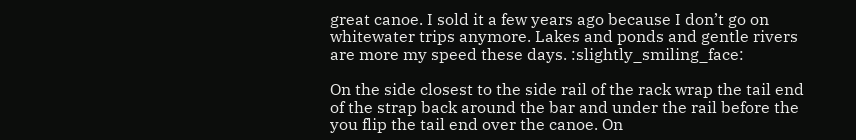great canoe. I sold it a few years ago because I don’t go on whitewater trips anymore. Lakes and ponds and gentle rivers are more my speed these days. :slightly_smiling_face:

On the side closest to the side rail of the rack wrap the tail end of the strap back around the bar and under the rail before the you flip the tail end over the canoe. On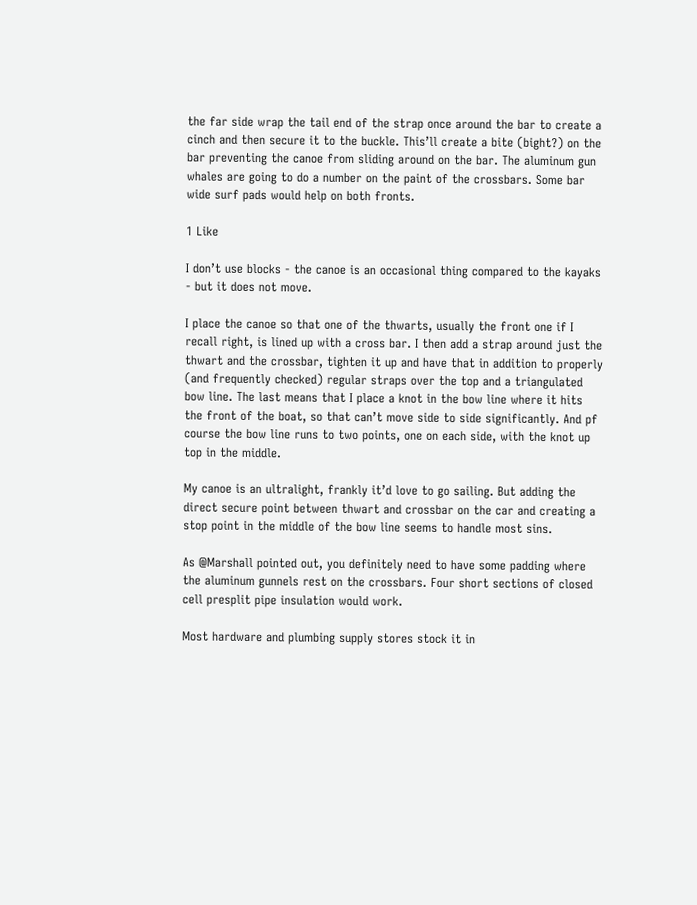the far side wrap the tail end of the strap once around the bar to create a cinch and then secure it to the buckle. This’ll create a bite (bight?) on the bar preventing the canoe from sliding around on the bar. The aluminum gun whales are going to do a number on the paint of the crossbars. Some bar wide surf pads would help on both fronts.

1 Like

I don’t use blocks - the canoe is an occasional thing compared to the kayaks - but it does not move.

I place the canoe so that one of the thwarts, usually the front one if I recall right, is lined up with a cross bar. I then add a strap around just the thwart and the crossbar, tighten it up and have that in addition to properly (and frequently checked) regular straps over the top and a triangulated bow line. The last means that I place a knot in the bow line where it hits the front of the boat, so that can’t move side to side significantly. And pf course the bow line runs to two points, one on each side, with the knot up top in the middle.

My canoe is an ultralight, frankly it’d love to go sailing. But adding the direct secure point between thwart and crossbar on the car and creating a stop point in the middle of the bow line seems to handle most sins.

As @Marshall pointed out, you definitely need to have some padding where the aluminum gunnels rest on the crossbars. Four short sections of closed cell presplit pipe insulation would work.

Most hardware and plumbing supply stores stock it in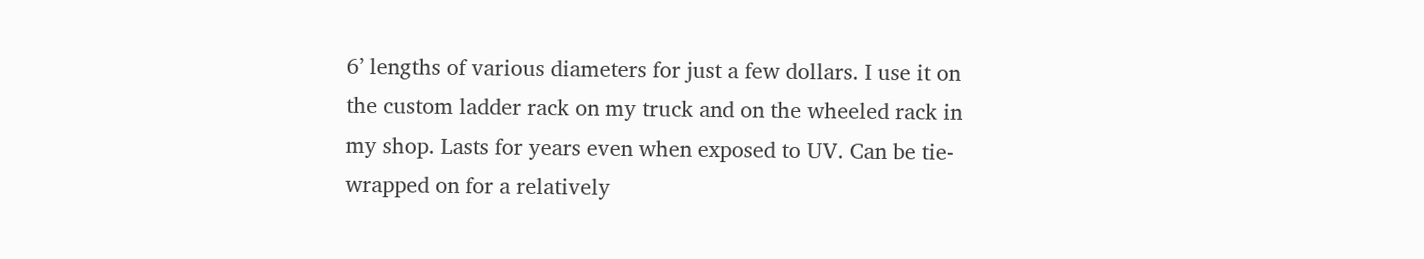6’ lengths of various diameters for just a few dollars. I use it on the custom ladder rack on my truck and on the wheeled rack in my shop. Lasts for years even when exposed to UV. Can be tie-wrapped on for a relatively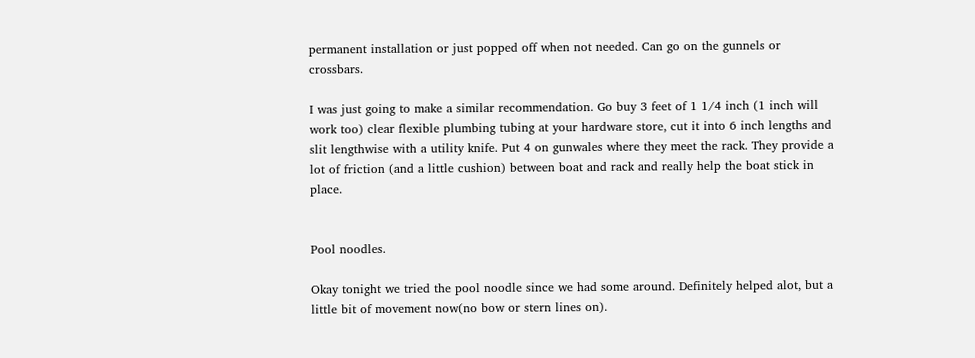permanent installation or just popped off when not needed. Can go on the gunnels or crossbars.

I was just going to make a similar recommendation. Go buy 3 feet of 1 1/4 inch (1 inch will work too) clear flexible plumbing tubing at your hardware store, cut it into 6 inch lengths and slit lengthwise with a utility knife. Put 4 on gunwales where they meet the rack. They provide a lot of friction (and a little cushion) between boat and rack and really help the boat stick in place.


Pool noodles.

Okay tonight we tried the pool noodle since we had some around. Definitely helped alot, but a little bit of movement now(no bow or stern lines on).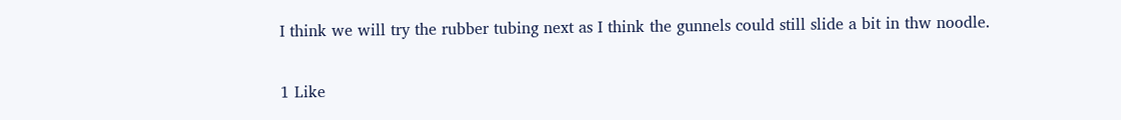I think we will try the rubber tubing next as I think the gunnels could still slide a bit in thw noodle.

1 Like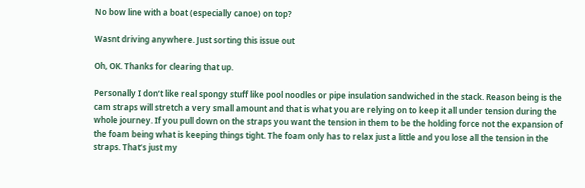No bow line with a boat (especially canoe) on top?

Wasnt driving anywhere. Just sorting this issue out

Oh, OK. Thanks for clearing that up.

Personally I don’t like real spongy stuff like pool noodles or pipe insulation sandwiched in the stack. Reason being is the cam straps will stretch a very small amount and that is what you are relying on to keep it all under tension during the whole journey. If you pull down on the straps you want the tension in them to be the holding force not the expansion of the foam being what is keeping things tight. The foam only has to relax just a little and you lose all the tension in the straps. That’s just my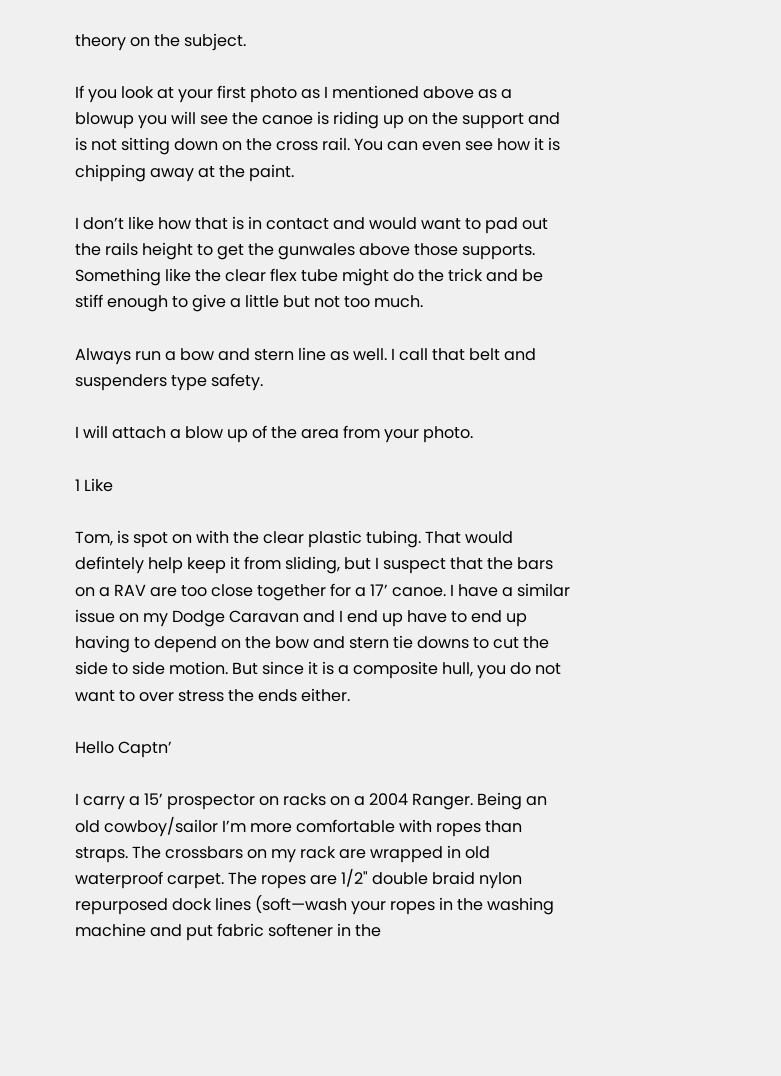theory on the subject.

If you look at your first photo as I mentioned above as a blowup you will see the canoe is riding up on the support and is not sitting down on the cross rail. You can even see how it is chipping away at the paint.

I don’t like how that is in contact and would want to pad out the rails height to get the gunwales above those supports. Something like the clear flex tube might do the trick and be stiff enough to give a little but not too much.

Always run a bow and stern line as well. I call that belt and suspenders type safety.

I will attach a blow up of the area from your photo.

1 Like

Tom, is spot on with the clear plastic tubing. That would defintely help keep it from sliding, but I suspect that the bars on a RAV are too close together for a 17’ canoe. I have a similar issue on my Dodge Caravan and I end up have to end up having to depend on the bow and stern tie downs to cut the side to side motion. But since it is a composite hull, you do not want to over stress the ends either.

Hello Captn’

I carry a 15’ prospector on racks on a 2004 Ranger. Being an old cowboy/sailor I’m more comfortable with ropes than straps. The crossbars on my rack are wrapped in old waterproof carpet. The ropes are 1/2" double braid nylon repurposed dock lines (soft—wash your ropes in the washing machine and put fabric softener in the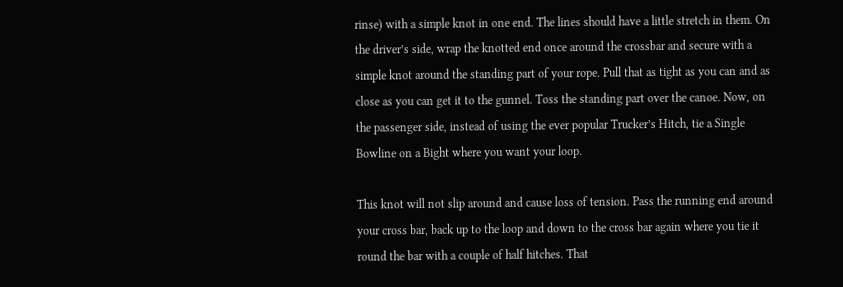rinse) with a simple knot in one end. The lines should have a little stretch in them. On the driver’s side, wrap the knotted end once around the crossbar and secure with a simple knot around the standing part of your rope. Pull that as tight as you can and as close as you can get it to the gunnel. Toss the standing part over the canoe. Now, on the passenger side, instead of using the ever popular Trucker’s Hitch, tie a Single Bowline on a Bight where you want your loop.

This knot will not slip around and cause loss of tension. Pass the running end around your cross bar, back up to the loop and down to the cross bar again where you tie it round the bar with a couple of half hitches. That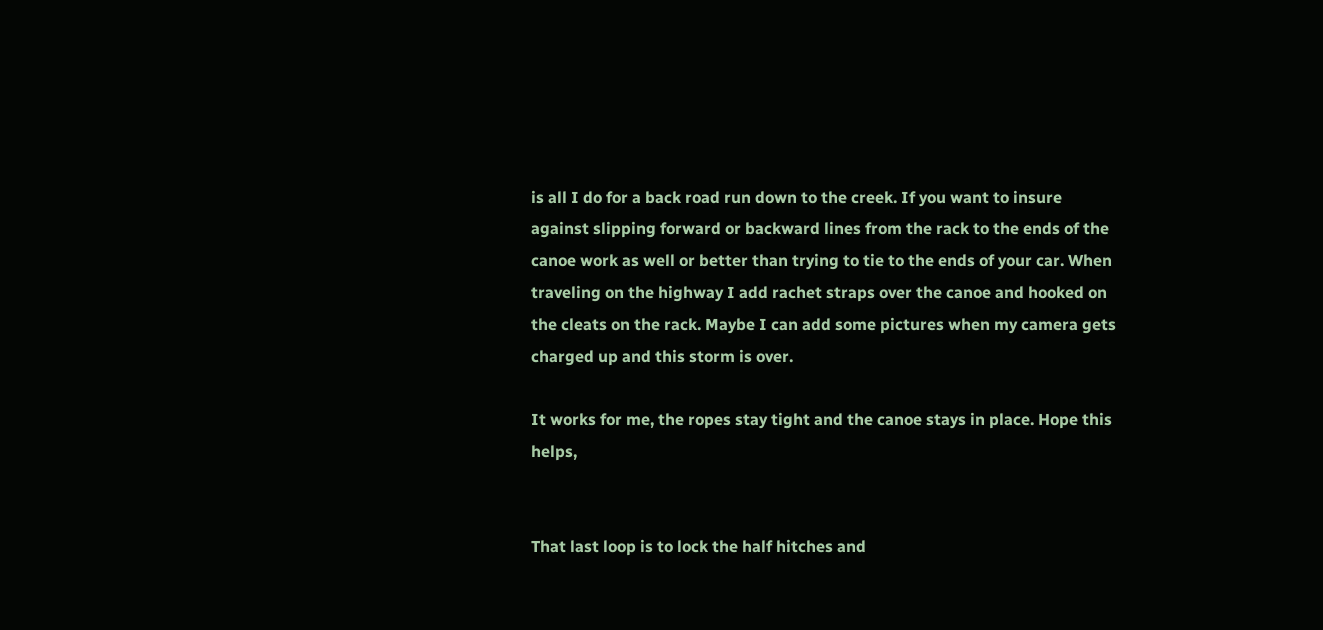is all I do for a back road run down to the creek. If you want to insure against slipping forward or backward lines from the rack to the ends of the canoe work as well or better than trying to tie to the ends of your car. When traveling on the highway I add rachet straps over the canoe and hooked on the cleats on the rack. Maybe I can add some pictures when my camera gets charged up and this storm is over.

It works for me, the ropes stay tight and the canoe stays in place. Hope this helps,


That last loop is to lock the half hitches and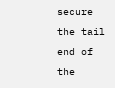secure the tail end of the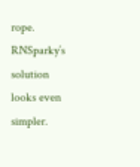rope. RNSparky’s solution looks even simpler.